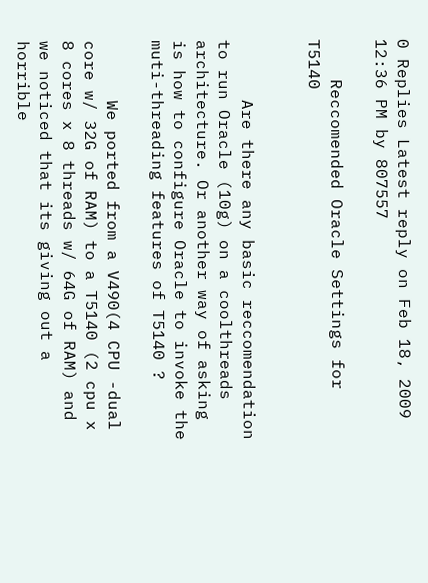0 Replies Latest reply on Feb 18, 2009 12:36 PM by 807557

    Reccomended Oracle Settings for T5140


      Are there any basic reccomendation to run Oracle (10g) on a coolthreads architecture. Or another way of asking is how to configure Oracle to invoke the muti-threading features of T5140 ?

      We ported from a V490(4 CPU -dual core w/ 32G of RAM) to a T5140 (2 cpu x 8 cores x 8 threads w/ 64G of RAM) and we noticed that its giving out a horrible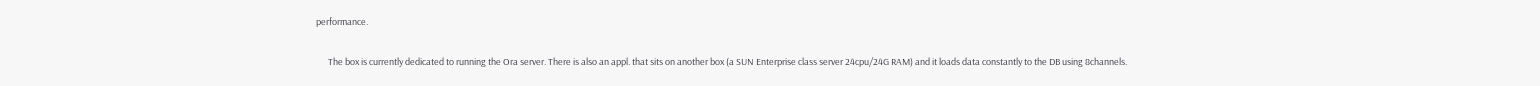performance.

      The box is currently dedicated to running the Ora server. There is also an appl. that sits on another box (a SUN Enterprise class server 24cpu/24G RAM) and it loads data constantly to the DB using 8channels.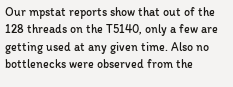Our mpstat reports show that out of the 128 threads on the T5140, only a few are getting used at any given time. Also no bottlenecks were observed from the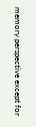memory perspective except for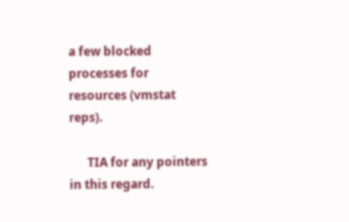a few blocked processes for resources (vmstat reps).

      TIA for any pointers in this regard.